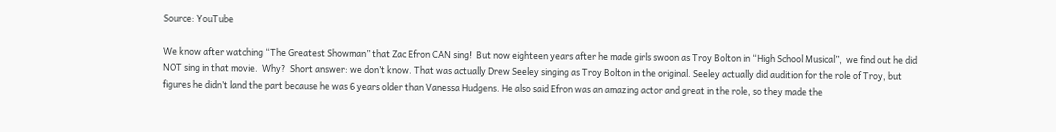Source: YouTube

We know after watching “The Greatest Showman” that Zac Efron CAN sing!  But now eighteen years after he made girls swoon as Troy Bolton in “High School Musical”,  we find out he did NOT sing in that movie.  Why?  Short answer: we don’t know. That was actually Drew Seeley singing as Troy Bolton in the original. Seeley actually did audition for the role of Troy, but figures he didn’t land the part because he was 6 years older than Vanessa Hudgens. He also said Efron was an amazing actor and great in the role, so they made the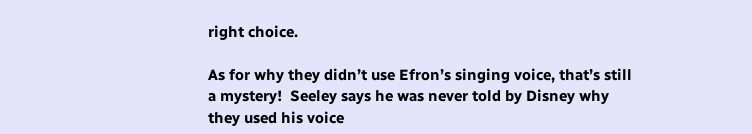right choice.

As for why they didn’t use Efron’s singing voice, that’s still a mystery!  Seeley says he was never told by Disney why they used his voice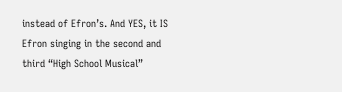instead of Efron’s. And YES, it IS Efron singing in the second and third “High School Musical”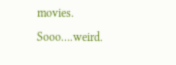movies. Sooo….weird.